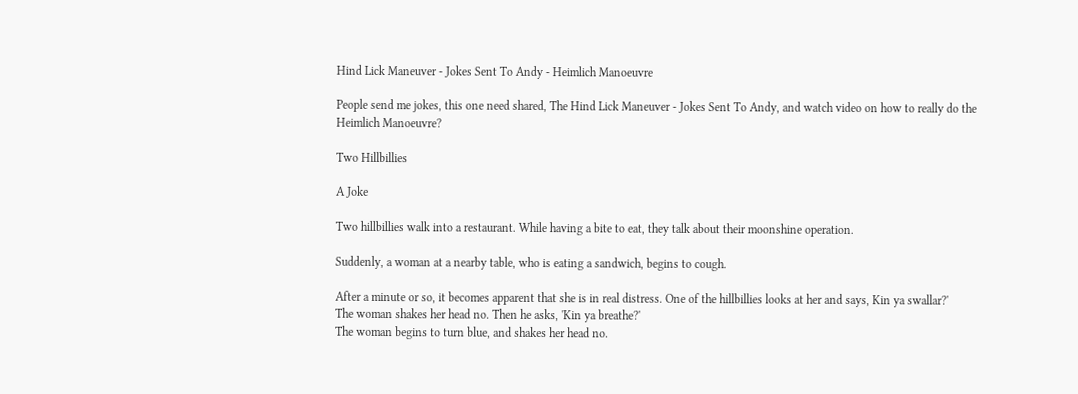Hind Lick Maneuver - Jokes Sent To Andy - Heimlich Manoeuvre

People send me jokes, this one need shared, The Hind Lick Maneuver - Jokes Sent To Andy, and watch video on how to really do the Heimlich Manoeuvre?

Two Hillbillies

A Joke

Two hillbillies walk into a restaurant. While having a bite to eat, they talk about their moonshine operation.

Suddenly, a woman at a nearby table, who is eating a sandwich, begins to cough.

After a minute or so, it becomes apparent that she is in real distress. One of the hillbillies looks at her and says, Kin ya swallar?'
The woman shakes her head no. Then he asks, 'Kin ya breathe?'
The woman begins to turn blue, and shakes her head no.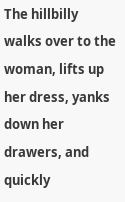The hillbilly walks over to the woman, lifts up her dress, yanks down her drawers, and quickly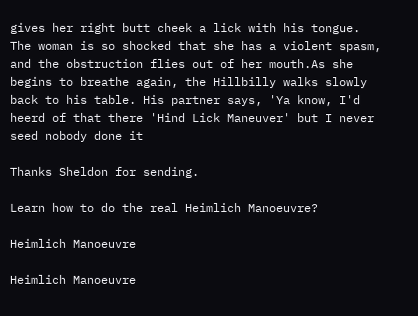gives her right butt cheek a lick with his tongue.
The woman is so shocked that she has a violent spasm, and the obstruction flies out of her mouth.As she begins to breathe again, the Hillbilly walks slowly back to his table. His partner says, 'Ya know, I'd heerd of that there 'Hind Lick Maneuver' but I never seed nobody done it

Thanks Sheldon for sending.

Learn how to do the real Heimlich Manoeuvre?

Heimlich Manoeuvre

Heimlich Manoeuvre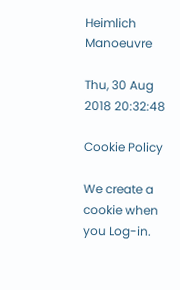Heimlich Manoeuvre

Thu, 30 Aug 2018 20:32:48

Cookie Policy

We create a cookie when you Log-in.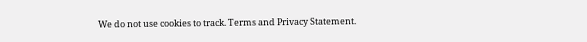We do not use cookies to track. Terms and Privacy Statement.